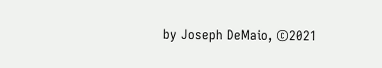by Joseph DeMaio, ©2021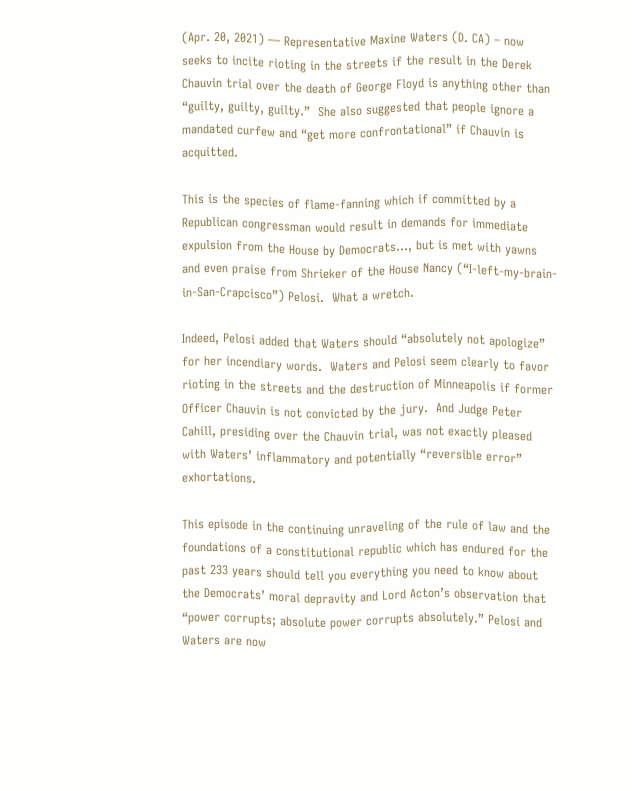(Apr. 20, 2021) — Representative Maxine Waters (D. CA) – now seeks to incite rioting in the streets if the result in the Derek Chauvin trial over the death of George Floyd is anything other than “guilty, guilty, guilty.”  She also suggested that people ignore a mandated curfew and “get more confrontational” if Chauvin is acquitted.

This is the species of flame-fanning which if committed by a Republican congressman would result in demands for immediate expulsion from the House by Democrats…, but is met with yawns and even praise from Shrieker of the House Nancy (“I-left-my-brain-in-San-Crapcisco”) Pelosi.  What a wretch.

Indeed, Pelosi added that Waters should “absolutely not apologize” for her incendiary words.  Waters and Pelosi seem clearly to favor rioting in the streets and the destruction of Minneapolis if former Officer Chauvin is not convicted by the jury.  And Judge Peter Cahill, presiding over the Chauvin trial, was not exactly pleased with Waters’ inflammatory and potentially “reversible error” exhortations.

This episode in the continuing unraveling of the rule of law and the foundations of a constitutional republic which has endured for the past 233 years should tell you everything you need to know about the Democrats’ moral depravity and Lord Acton’s observation that “power corrupts; absolute power corrupts absolutely.” Pelosi and Waters are now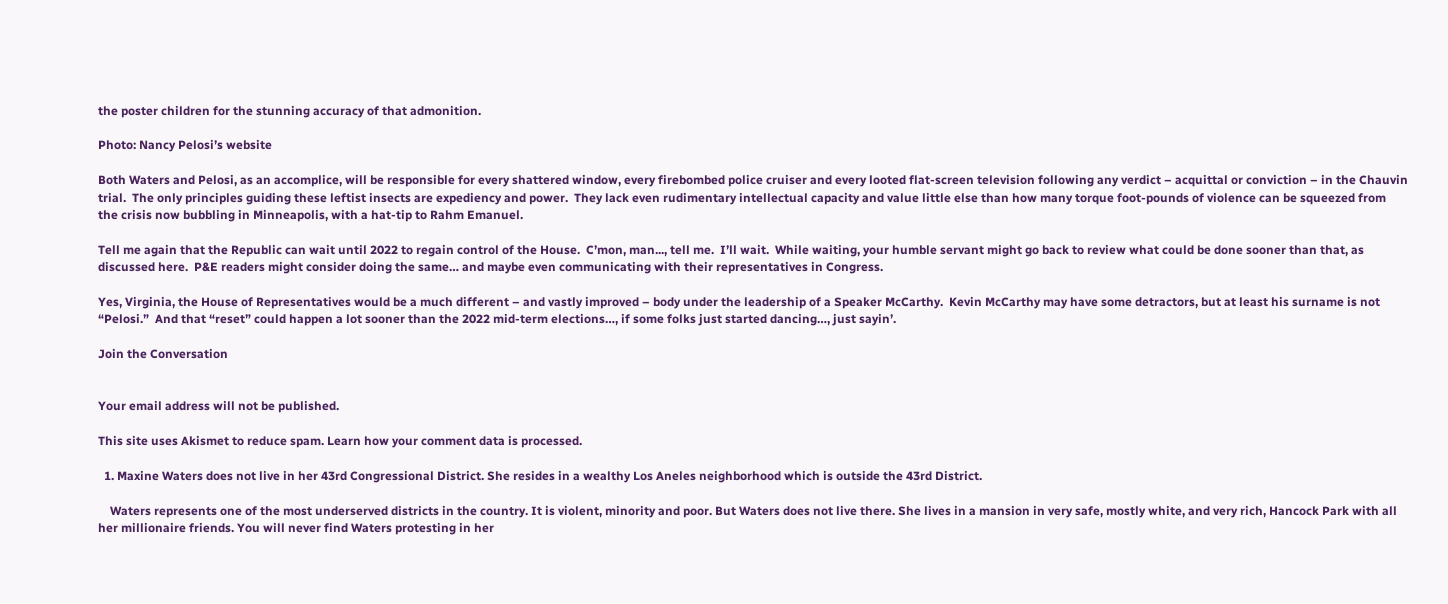the poster children for the stunning accuracy of that admonition.

Photo: Nancy Pelosi’s website

Both Waters and Pelosi, as an accomplice, will be responsible for every shattered window, every firebombed police cruiser and every looted flat-screen television following any verdict – acquittal or conviction – in the Chauvin trial.  The only principles guiding these leftist insects are expediency and power.  They lack even rudimentary intellectual capacity and value little else than how many torque foot-pounds of violence can be squeezed from the crisis now bubbling in Minneapolis, with a hat-tip to Rahm Emanuel.

Tell me again that the Republic can wait until 2022 to regain control of the House.  C’mon, man..., tell me.  I’ll wait.  While waiting, your humble servant might go back to review what could be done sooner than that, as discussed here.  P&E readers might consider doing the same… and maybe even communicating with their representatives in Congress.

Yes, Virginia, the House of Representatives would be a much different – and vastly improved – body under the leadership of a Speaker McCarthy.  Kevin McCarthy may have some detractors, but at least his surname is not “Pelosi.”  And that “reset” could happen a lot sooner than the 2022 mid-term elections…, if some folks just started dancing…, just sayin’.

Join the Conversation


Your email address will not be published.

This site uses Akismet to reduce spam. Learn how your comment data is processed.

  1. Maxine Waters does not live in her 43rd Congressional District. She resides in a wealthy Los Aneles neighborhood which is outside the 43rd District.

    Waters represents one of the most underserved districts in the country. It is violent, minority and poor. But Waters does not live there. She lives in a mansion in very safe, mostly white, and very rich, Hancock Park with all her millionaire friends. You will never find Waters protesting in her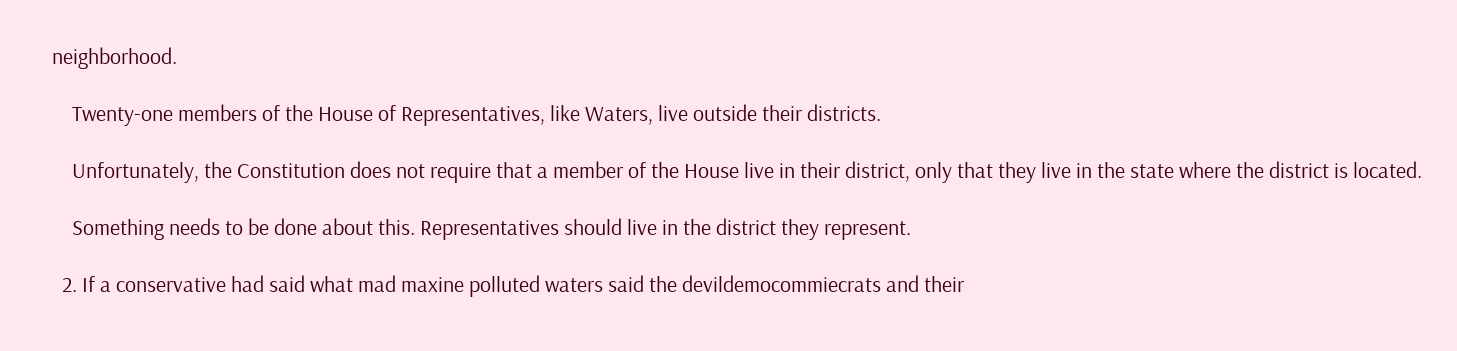neighborhood.

    Twenty-one members of the House of Representatives, like Waters, live outside their districts.

    Unfortunately, the Constitution does not require that a member of the House live in their district, only that they live in the state where the district is located.

    Something needs to be done about this. Representatives should live in the district they represent.

  2. If a conservative had said what mad maxine polluted waters said the devildemocommiecrats and their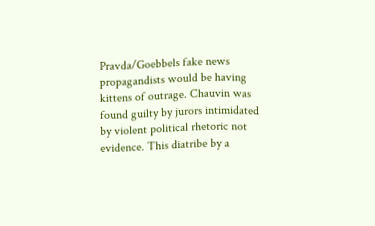Pravda/Goebbels fake news propagandists would be having kittens of outrage. Chauvin was found guilty by jurors intimidated by violent political rhetoric not evidence. This diatribe by a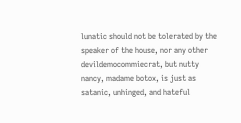lunatic should not be tolerated by the speaker of the house, nor any other devildemocommiecrat, but nutty nancy, madame botox, is just as satanic, unhinged, and hateful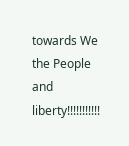towards We the People and liberty!!!!!!!!!!!